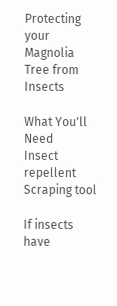Protecting your Magnolia Tree from Insects

What You'll Need
Insect repellent
Scraping tool

If insects have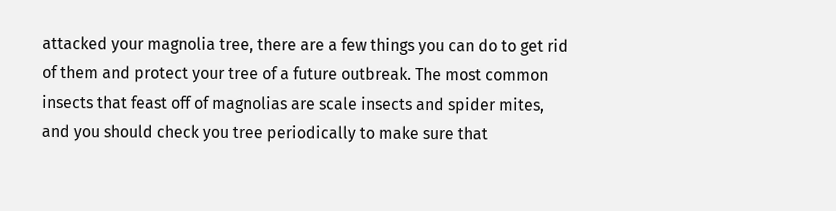attacked your magnolia tree, there are a few things you can do to get rid of them and protect your tree of a future outbreak. The most common insects that feast off of magnolias are scale insects and spider mites, and you should check you tree periodically to make sure that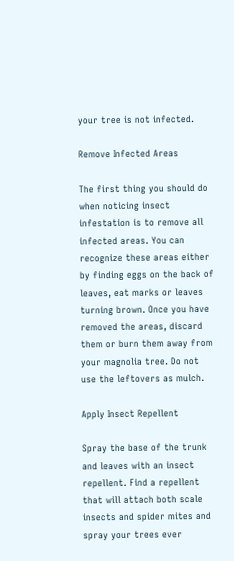your tree is not infected.

Remove Infected Areas

The first thing you should do when noticing insect infestation is to remove all infected areas. You can recognize these areas either by finding eggs on the back of leaves, eat marks or leaves turning brown. Once you have removed the areas, discard them or burn them away from your magnolia tree. Do not use the leftovers as mulch.

Apply Insect Repellent

Spray the base of the trunk and leaves with an insect repellent. Find a repellent that will attach both scale insects and spider mites and spray your trees ever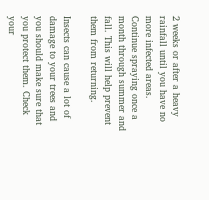2 weeks or after a heavy rainfall until you have no more infected areas. Continue spraying once a month through summer and fall. This will help prevent them from returning.

Insects can cause a lot of damage to your trees and you should make sure that you protect them. Check your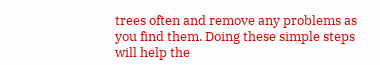trees often and remove any problems as you find them. Doing these simple steps will help the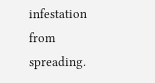infestation from spreading.